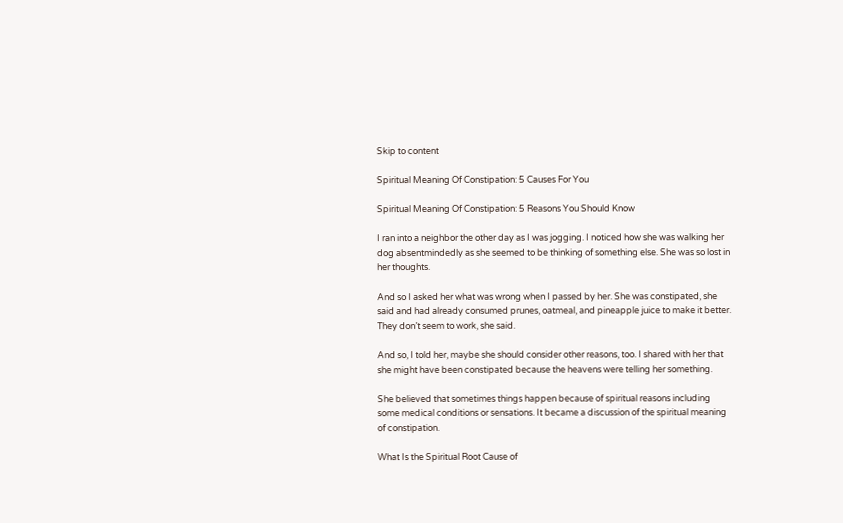Skip to content

Spiritual Meaning Of Constipation: 5 Causes For You

Spiritual Meaning Of Constipation: 5 Reasons You Should Know

I ran into a neighbor the other day as I was jogging. I noticed how she was walking her dog absentmindedly as she seemed to be thinking of something else. She was so lost in her thoughts.

And so I asked her what was wrong when I passed by her. She was constipated, she said and had already consumed prunes, oatmeal, and pineapple juice to make it better. They don’t seem to work, she said.

And so, I told her, maybe she should consider other reasons, too. I shared with her that she might have been constipated because the heavens were telling her something.

She believed that sometimes things happen because of spiritual reasons including some medical conditions or sensations. It became a discussion of the spiritual meaning of constipation.

What Is the Spiritual Root Cause of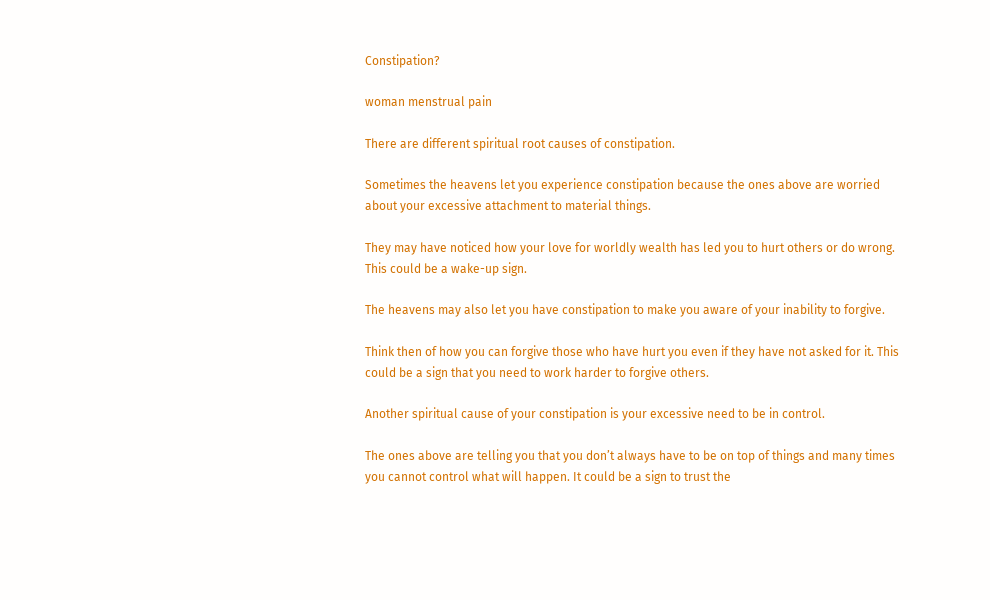Constipation?

woman menstrual pain

There are different spiritual root causes of constipation.

Sometimes the heavens let you experience constipation because the ones above are worried about your excessive attachment to material things.

They may have noticed how your love for worldly wealth has led you to hurt others or do wrong. This could be a wake-up sign.

The heavens may also let you have constipation to make you aware of your inability to forgive.

Think then of how you can forgive those who have hurt you even if they have not asked for it. This could be a sign that you need to work harder to forgive others.

Another spiritual cause of your constipation is your excessive need to be in control.

The ones above are telling you that you don’t always have to be on top of things and many times you cannot control what will happen. It could be a sign to trust the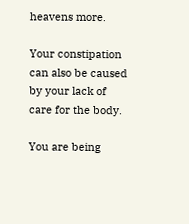heavens more.

Your constipation can also be caused by your lack of care for the body.

You are being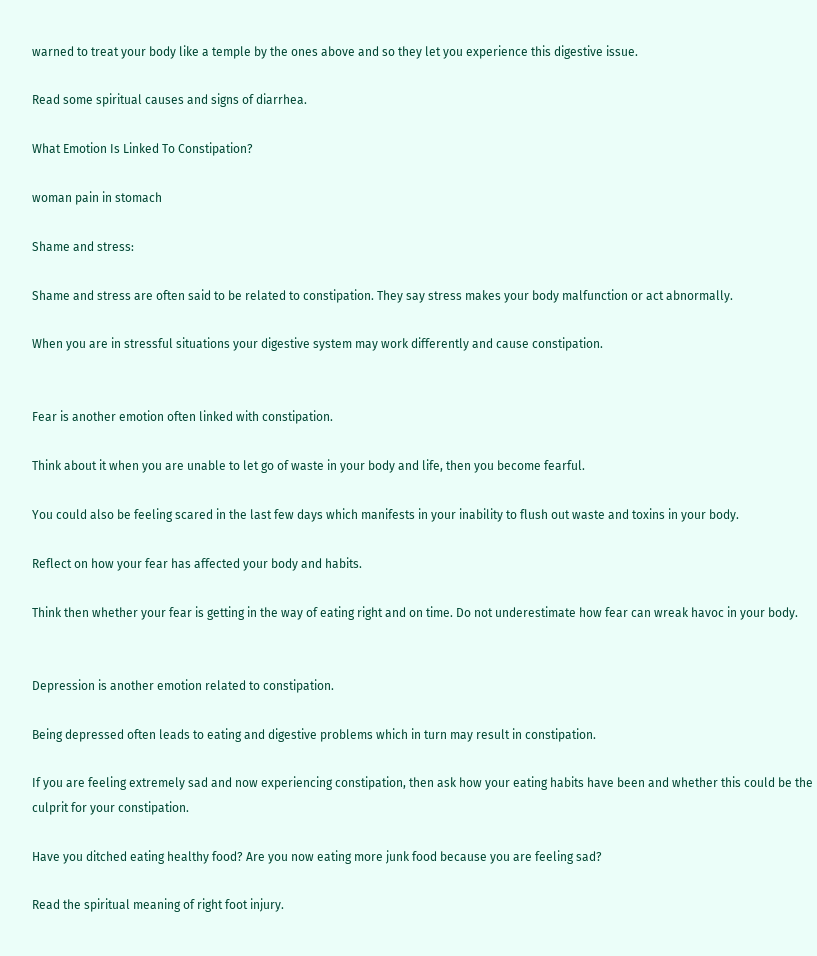warned to treat your body like a temple by the ones above and so they let you experience this digestive issue.

Read some spiritual causes and signs of diarrhea.

What Emotion Is Linked To Constipation?

woman pain in stomach

Shame and stress:

Shame and stress are often said to be related to constipation. They say stress makes your body malfunction or act abnormally.

When you are in stressful situations your digestive system may work differently and cause constipation.


Fear is another emotion often linked with constipation.

Think about it when you are unable to let go of waste in your body and life, then you become fearful.

You could also be feeling scared in the last few days which manifests in your inability to flush out waste and toxins in your body.

Reflect on how your fear has affected your body and habits.

Think then whether your fear is getting in the way of eating right and on time. Do not underestimate how fear can wreak havoc in your body.


Depression is another emotion related to constipation.

Being depressed often leads to eating and digestive problems which in turn may result in constipation.

If you are feeling extremely sad and now experiencing constipation, then ask how your eating habits have been and whether this could be the culprit for your constipation.

Have you ditched eating healthy food? Are you now eating more junk food because you are feeling sad?

Read the spiritual meaning of right foot injury.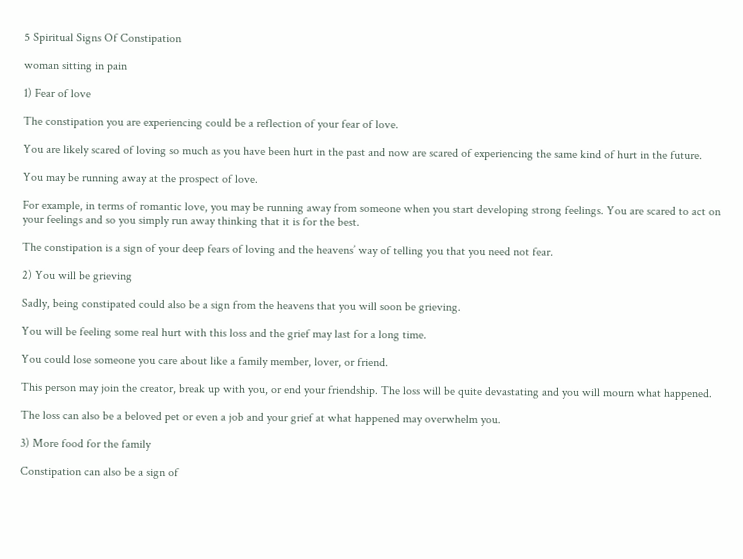5 Spiritual Signs Of Constipation

woman sitting in pain

1) Fear of love

The constipation you are experiencing could be a reflection of your fear of love.

You are likely scared of loving so much as you have been hurt in the past and now are scared of experiencing the same kind of hurt in the future.

You may be running away at the prospect of love.

For example, in terms of romantic love, you may be running away from someone when you start developing strong feelings. You are scared to act on your feelings and so you simply run away thinking that it is for the best.

The constipation is a sign of your deep fears of loving and the heavens’ way of telling you that you need not fear.

2) You will be grieving

Sadly, being constipated could also be a sign from the heavens that you will soon be grieving.

You will be feeling some real hurt with this loss and the grief may last for a long time.

You could lose someone you care about like a family member, lover, or friend.

This person may join the creator, break up with you, or end your friendship. The loss will be quite devastating and you will mourn what happened.

The loss can also be a beloved pet or even a job and your grief at what happened may overwhelm you.

3) More food for the family

Constipation can also be a sign of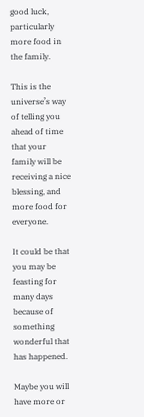good luck, particularly more food in the family.

This is the universe’s way of telling you ahead of time that your family will be receiving a nice blessing, and more food for everyone.

It could be that you may be feasting for many days because of something wonderful that has happened.

Maybe you will have more or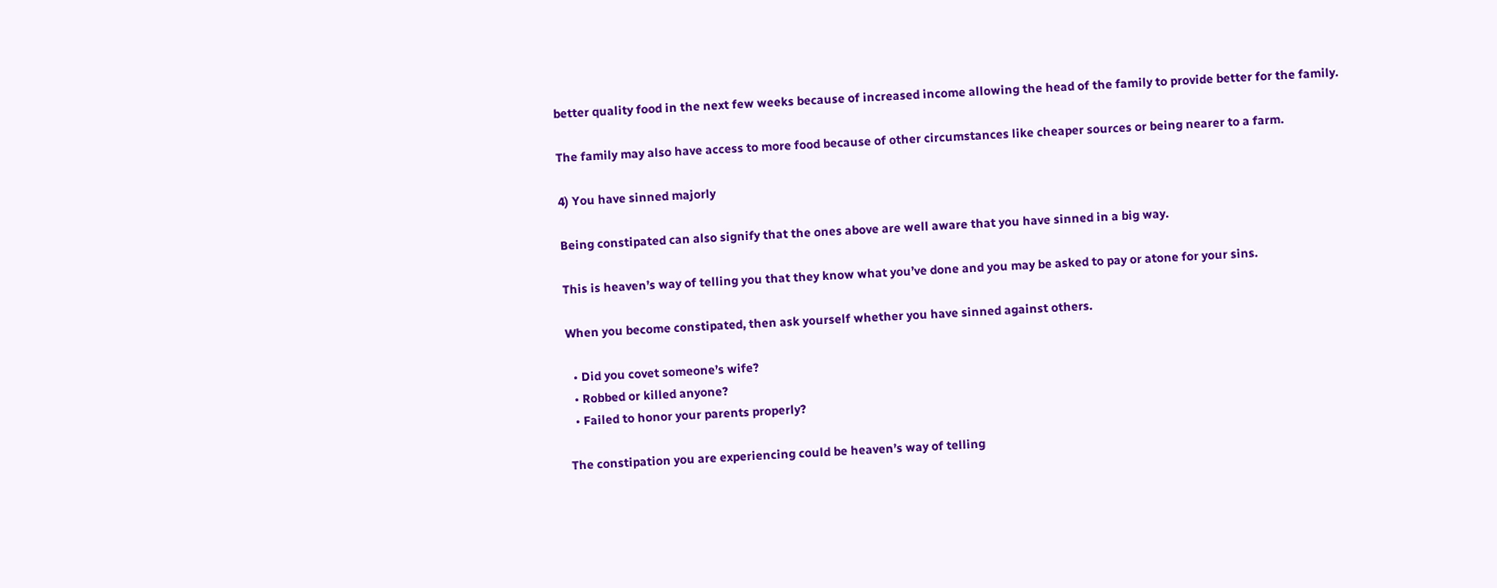better quality food in the next few weeks because of increased income allowing the head of the family to provide better for the family.

The family may also have access to more food because of other circumstances like cheaper sources or being nearer to a farm.

4) You have sinned majorly

Being constipated can also signify that the ones above are well aware that you have sinned in a big way.

This is heaven’s way of telling you that they know what you’ve done and you may be asked to pay or atone for your sins.

When you become constipated, then ask yourself whether you have sinned against others.

  • Did you covet someone’s wife?
  • Robbed or killed anyone?
  • Failed to honor your parents properly?

The constipation you are experiencing could be heaven’s way of telling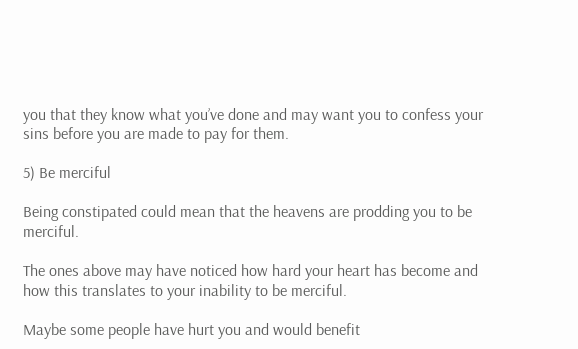you that they know what you’ve done and may want you to confess your sins before you are made to pay for them.

5) Be merciful

Being constipated could mean that the heavens are prodding you to be merciful.

The ones above may have noticed how hard your heart has become and how this translates to your inability to be merciful.

Maybe some people have hurt you and would benefit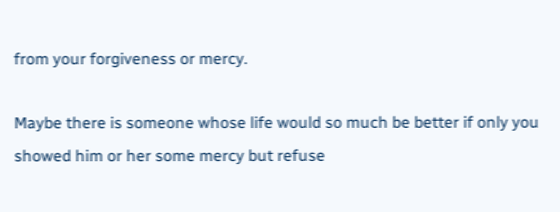from your forgiveness or mercy.

Maybe there is someone whose life would so much be better if only you showed him or her some mercy but refuse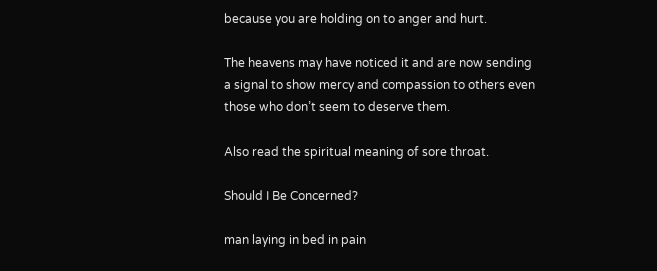because you are holding on to anger and hurt.

The heavens may have noticed it and are now sending a signal to show mercy and compassion to others even those who don’t seem to deserve them.

Also read the spiritual meaning of sore throat.

Should I Be Concerned?

man laying in bed in pain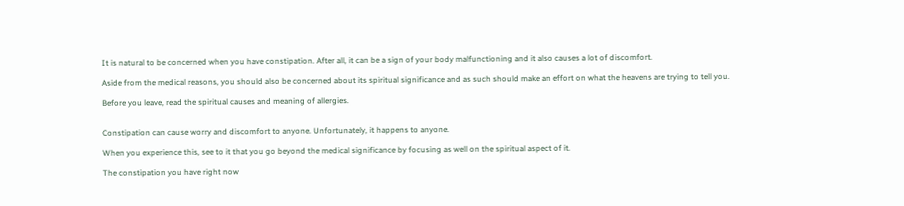It is natural to be concerned when you have constipation. After all, it can be a sign of your body malfunctioning and it also causes a lot of discomfort.

Aside from the medical reasons, you should also be concerned about its spiritual significance and as such should make an effort on what the heavens are trying to tell you.

Before you leave, read the spiritual causes and meaning of allergies.


Constipation can cause worry and discomfort to anyone. Unfortunately, it happens to anyone.

When you experience this, see to it that you go beyond the medical significance by focusing as well on the spiritual aspect of it.

The constipation you have right now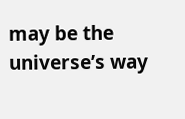may be the universe’s way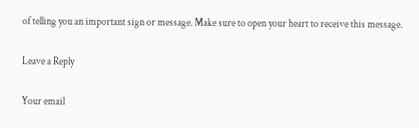of telling you an important sign or message. Make sure to open your heart to receive this message.

Leave a Reply

Your email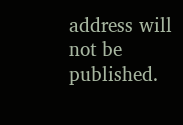address will not be published.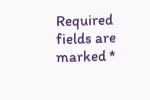Required fields are marked *